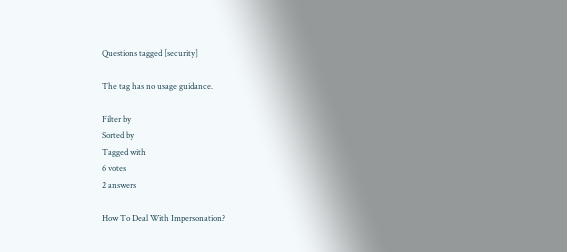Questions tagged [security]

The tag has no usage guidance.

Filter by
Sorted by
Tagged with
6 votes
2 answers

How To Deal With Impersonation?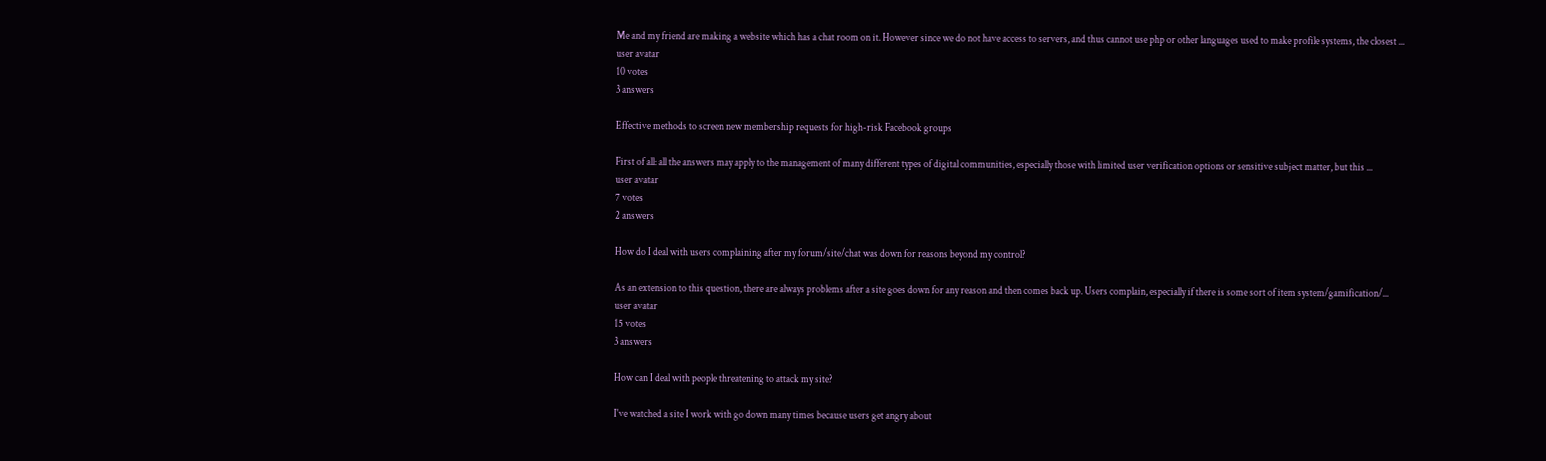Me and my friend are making a website which has a chat room on it. However since we do not have access to servers, and thus cannot use php or other languages used to make profile systems, the closest ...
user avatar
10 votes
3 answers

Effective methods to screen new membership requests for high-risk Facebook groups

First of all: all the answers may apply to the management of many different types of digital communities, especially those with limited user verification options or sensitive subject matter, but this ...
user avatar
7 votes
2 answers

How do I deal with users complaining after my forum/site/chat was down for reasons beyond my control?

As an extension to this question, there are always problems after a site goes down for any reason and then comes back up. Users complain, especially if there is some sort of item system/gamification/...
user avatar
15 votes
3 answers

How can I deal with people threatening to attack my site?

I've watched a site I work with go down many times because users get angry about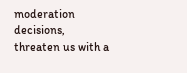moderation decisions, threaten us with a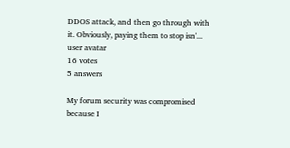DDOS attack, and then go through with it. Obviously, paying them to stop isn'...
user avatar
16 votes
5 answers

My forum security was compromised because I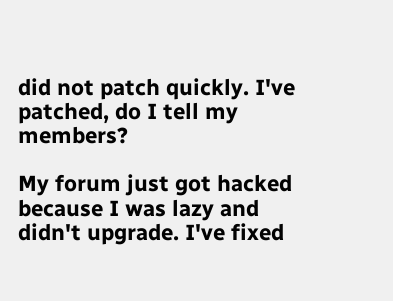did not patch quickly. I've patched, do I tell my members?

My forum just got hacked because I was lazy and didn't upgrade. I've fixed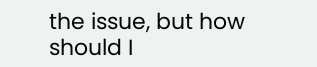the issue, but how should I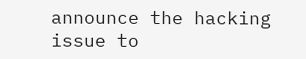announce the hacking issue to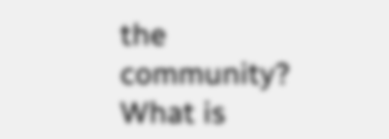the community? What is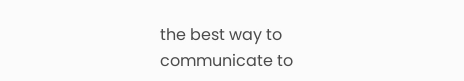the best way to communicate to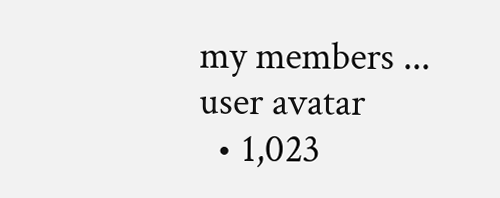my members ...
user avatar
  • 1,023